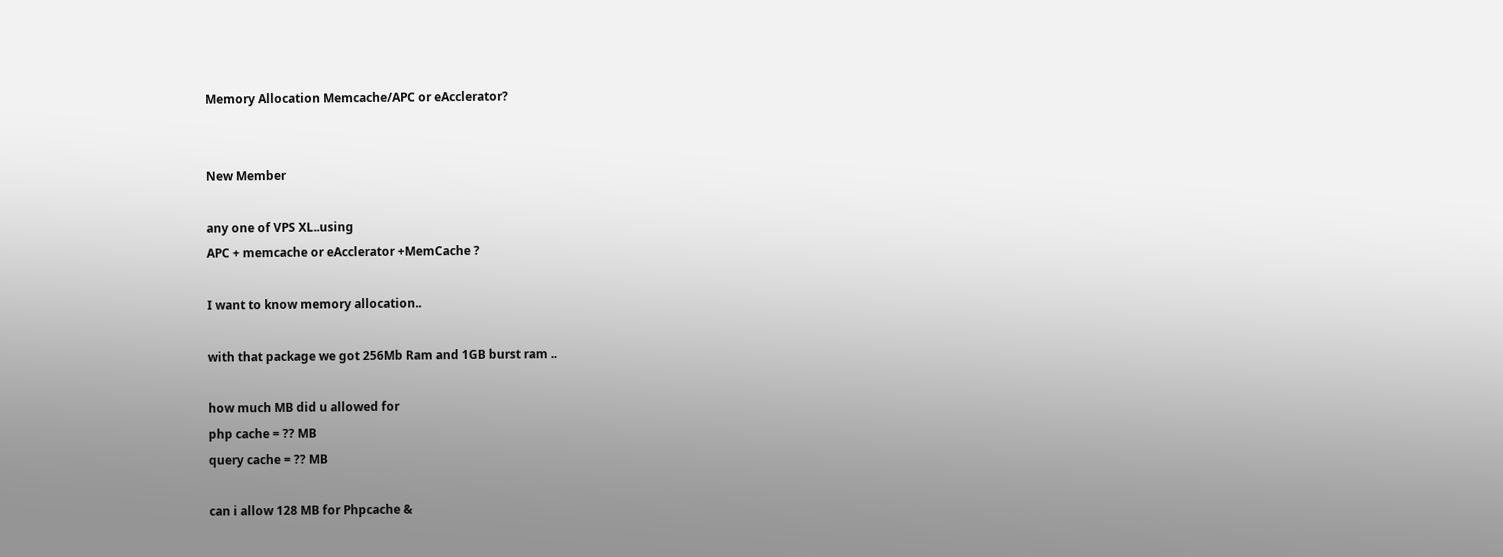Memory Allocation Memcache/APC or eAcclerator?


New Member

any one of VPS XL..using
APC + memcache or eAcclerator +MemCache ?

I want to know memory allocation..

with that package we got 256Mb Ram and 1GB burst ram ..

how much MB did u allowed for
php cache = ?? MB
query cache = ?? MB

can i allow 128 MB for Phpcache &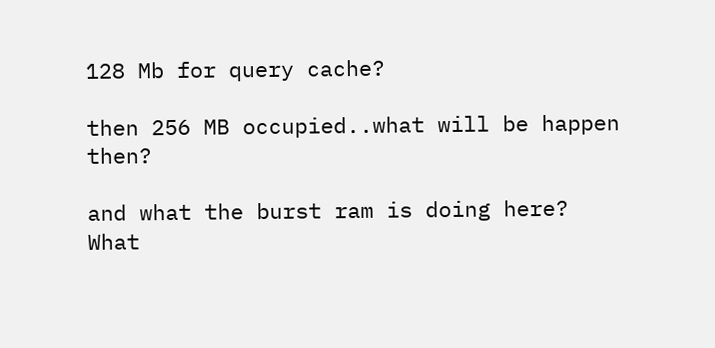128 Mb for query cache?

then 256 MB occupied..what will be happen then?

and what the burst ram is doing here?
What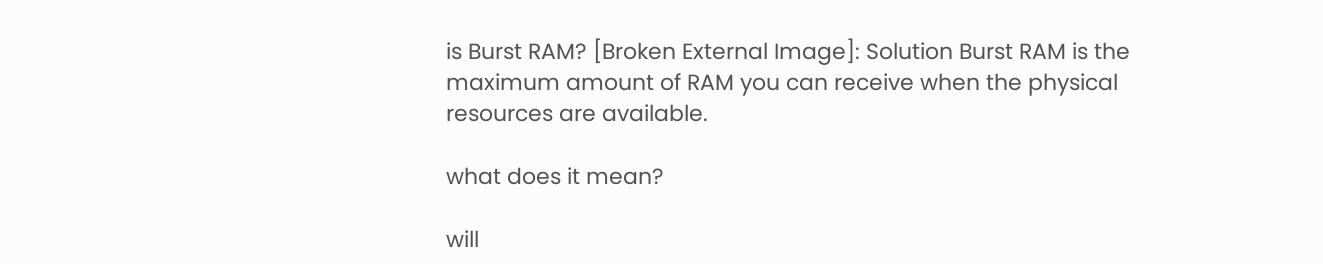is Burst RAM? [Broken External Image]: Solution Burst RAM is the maximum amount of RAM you can receive when the physical resources are available.

what does it mean?

will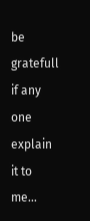be gratefull if any one explain it to me...